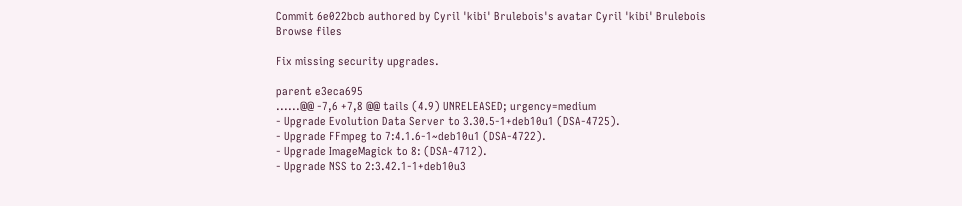Commit 6e022bcb authored by Cyril 'kibi' Brulebois's avatar Cyril 'kibi' Brulebois
Browse files

Fix missing security upgrades.

parent e3eca695
......@@ -7,6 +7,8 @@ tails (4.9) UNRELEASED; urgency=medium
- Upgrade Evolution Data Server to 3.30.5-1+deb10u1 (DSA-4725).
- Upgrade FFmpeg to 7:4.1.6-1~deb10u1 (DSA-4722).
- Upgrade ImageMagick to 8: (DSA-4712).
- Upgrade NSS to 2:3.42.1-1+deb10u3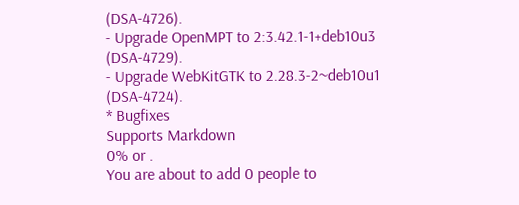(DSA-4726).
- Upgrade OpenMPT to 2:3.42.1-1+deb10u3 (DSA-4729).
- Upgrade WebKitGTK to 2.28.3-2~deb10u1 (DSA-4724).
* Bugfixes
Supports Markdown
0% or .
You are about to add 0 people to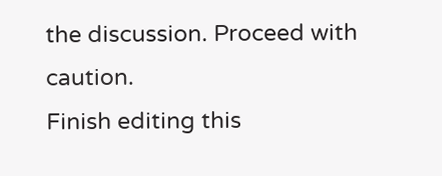the discussion. Proceed with caution.
Finish editing this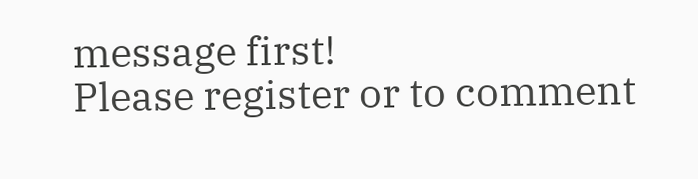message first!
Please register or to comment